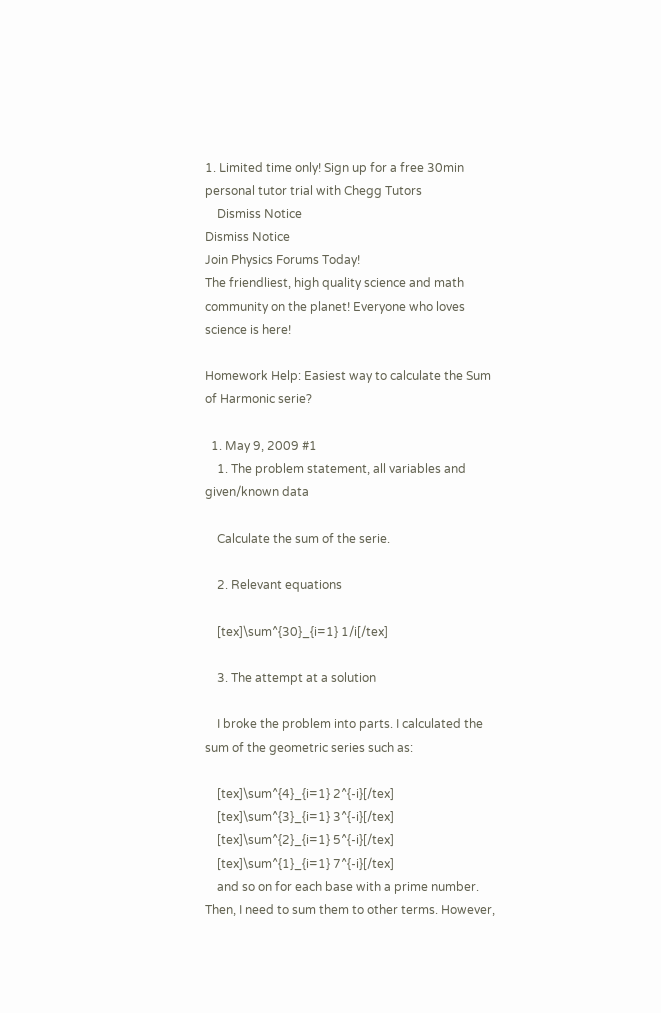1. Limited time only! Sign up for a free 30min personal tutor trial with Chegg Tutors
    Dismiss Notice
Dismiss Notice
Join Physics Forums Today!
The friendliest, high quality science and math community on the planet! Everyone who loves science is here!

Homework Help: Easiest way to calculate the Sum of Harmonic serie?

  1. May 9, 2009 #1
    1. The problem statement, all variables and given/known data

    Calculate the sum of the serie.

    2. Relevant equations

    [tex]\sum^{30}_{i=1} 1/i[/tex]

    3. The attempt at a solution

    I broke the problem into parts. I calculated the sum of the geometric series such as:

    [tex]\sum^{4}_{i=1} 2^{-i}[/tex]
    [tex]\sum^{3}_{i=1} 3^{-i}[/tex]
    [tex]\sum^{2}_{i=1} 5^{-i}[/tex]
    [tex]\sum^{1}_{i=1} 7^{-i}[/tex]
    and so on for each base with a prime number. Then, I need to sum them to other terms. However,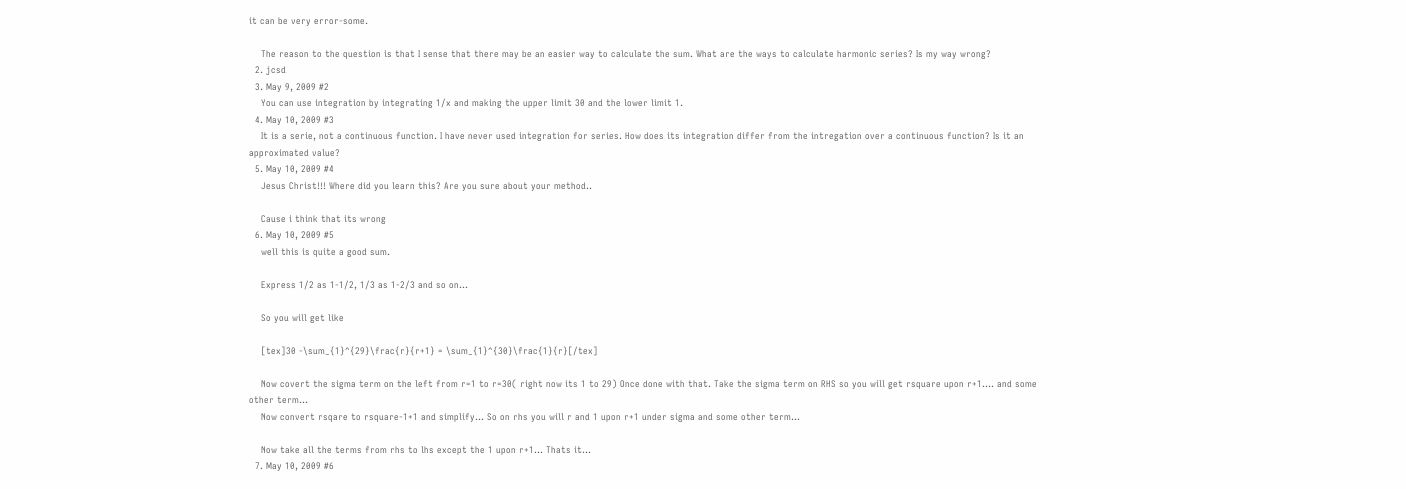it can be very error-some.

    The reason to the question is that I sense that there may be an easier way to calculate the sum. What are the ways to calculate harmonic series? Is my way wrong?
  2. jcsd
  3. May 9, 2009 #2
    You can use integration by integrating 1/x and making the upper limit 30 and the lower limit 1.
  4. May 10, 2009 #3
    It is a serie, not a continuous function. I have never used integration for series. How does its integration differ from the intregation over a continuous function? Is it an approximated value?
  5. May 10, 2009 #4
    Jesus Christ!!! Where did you learn this? Are you sure about your method..

    Cause i think that its wrong
  6. May 10, 2009 #5
    well this is quite a good sum.

    Express 1/2 as 1-1/2, 1/3 as 1-2/3 and so on...

    So you will get like

    [tex]30 -\sum_{1}^{29}\frac{r}{r+1} = \sum_{1}^{30}\frac{1}{r}[/tex]

    Now covert the sigma term on the left from r=1 to r=30( right now its 1 to 29) Once done with that. Take the sigma term on RHS so you will get rsquare upon r+1.... and some other term...
    Now convert rsqare to rsquare-1+1 and simplify... So on rhs you will r and 1 upon r+1 under sigma and some other term...

    Now take all the terms from rhs to lhs except the 1 upon r+1... Thats it...
  7. May 10, 2009 #6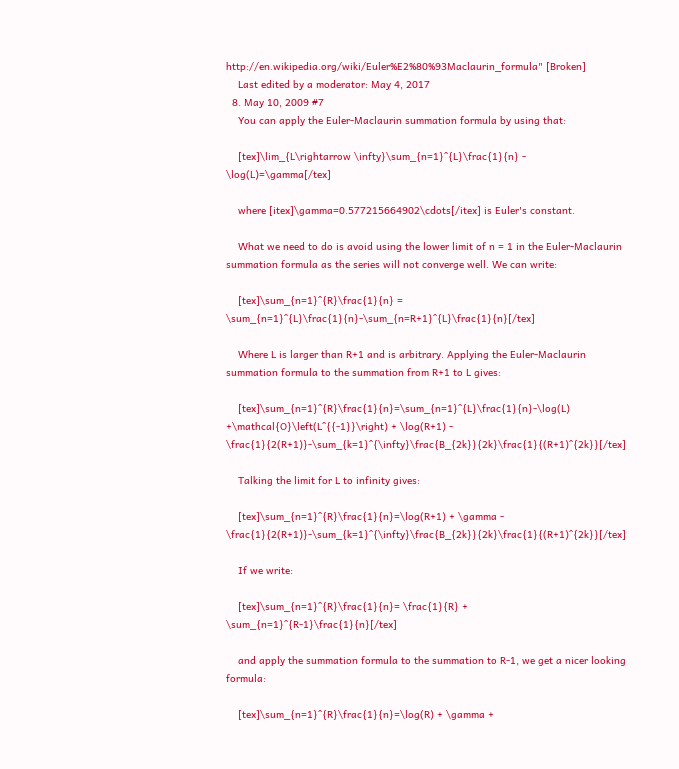http://en.wikipedia.org/wiki/Euler%E2%80%93Maclaurin_formula" [Broken]
    Last edited by a moderator: May 4, 2017
  8. May 10, 2009 #7
    You can apply the Euler-Maclaurin summation formula by using that:

    [tex]\lim_{L\rightarrow \infty}\sum_{n=1}^{L}\frac{1}{n} - \log(L)=\gamma[/tex]

    where [itex]\gamma=0.577215664902\cdots[/itex] is Euler's constant.

    What we need to do is avoid using the lower limit of n = 1 in the Euler-Maclaurin summation formula as the series will not converge well. We can write:

    [tex]\sum_{n=1}^{R}\frac{1}{n} = \sum_{n=1}^{L}\frac{1}{n}-\sum_{n=R+1}^{L}\frac{1}{n}[/tex]

    Where L is larger than R+1 and is arbitrary. Applying the Euler-Maclaurin summation formula to the summation from R+1 to L gives:

    [tex]\sum_{n=1}^{R}\frac{1}{n}=\sum_{n=1}^{L}\frac{1}{n}-\log(L) +\mathcal{O}\left(L^{{-1}}\right) + \log(R+1) - \frac{1}{2(R+1)}-\sum_{k=1}^{\infty}\frac{B_{2k}}{2k}\frac{1}{(R+1)^{2k}}[/tex]

    Talking the limit for L to infinity gives:

    [tex]\sum_{n=1}^{R}\frac{1}{n}=\log(R+1) + \gamma - \frac{1}{2(R+1)}-\sum_{k=1}^{\infty}\frac{B_{2k}}{2k}\frac{1}{(R+1)^{2k}}[/tex]

    If we write:

    [tex]\sum_{n=1}^{R}\frac{1}{n}= \frac{1}{R} + \sum_{n=1}^{R-1}\frac{1}{n}[/tex]

    and apply the summation formula to the summation to R-1, we get a nicer looking formula:

    [tex]\sum_{n=1}^{R}\frac{1}{n}=\log(R) + \gamma +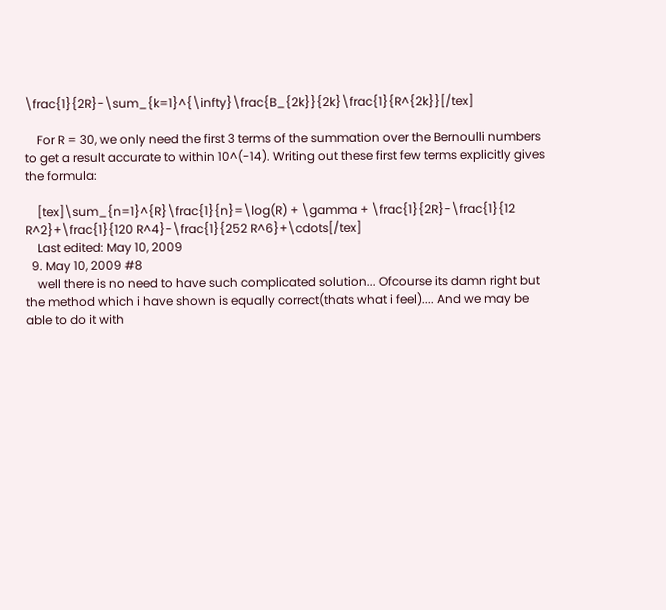\frac{1}{2R}-\sum_{k=1}^{\infty}\frac{B_{2k}}{2k}\frac{1}{R^{2k}}[/tex]

    For R = 30, we only need the first 3 terms of the summation over the Bernoulli numbers to get a result accurate to within 10^(-14). Writing out these first few terms explicitly gives the formula:

    [tex]\sum_{n=1}^{R}\frac{1}{n}=\log(R) + \gamma + \frac{1}{2R}-\frac{1}{12 R^2}+\frac{1}{120 R^4}-\frac{1}{252 R^6}+\cdots[/tex]
    Last edited: May 10, 2009
  9. May 10, 2009 #8
    well there is no need to have such complicated solution... Ofcourse its damn right but the method which i have shown is equally correct(thats what i feel).... And we may be able to do it with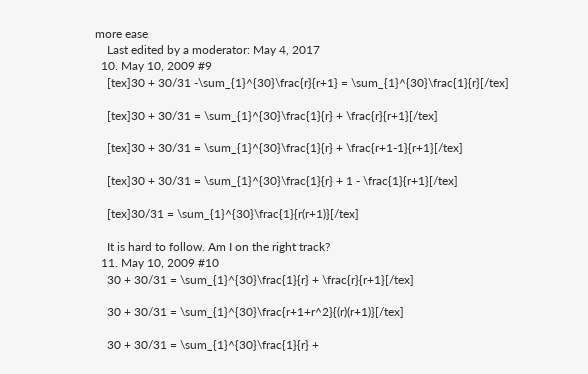more ease
    Last edited by a moderator: May 4, 2017
  10. May 10, 2009 #9
    [tex]30 + 30/31 -\sum_{1}^{30}\frac{r}{r+1} = \sum_{1}^{30}\frac{1}{r}[/tex]

    [tex]30 + 30/31 = \sum_{1}^{30}\frac{1}{r} + \frac{r}{r+1}[/tex]

    [tex]30 + 30/31 = \sum_{1}^{30}\frac{1}{r} + \frac{r+1-1}{r+1}[/tex]

    [tex]30 + 30/31 = \sum_{1}^{30}\frac{1}{r} + 1 - \frac{1}{r+1}[/tex]

    [tex]30/31 = \sum_{1}^{30}\frac{1}{r(r+1)}[/tex]

    It is hard to follow. Am I on the right track?
  11. May 10, 2009 #10
    30 + 30/31 = \sum_{1}^{30}\frac{1}{r} + \frac{r}{r+1}[/tex]

    30 + 30/31 = \sum_{1}^{30}\frac{r+1+r^2}{(r)(r+1)}[/tex]

    30 + 30/31 = \sum_{1}^{30}\frac{1}{r} +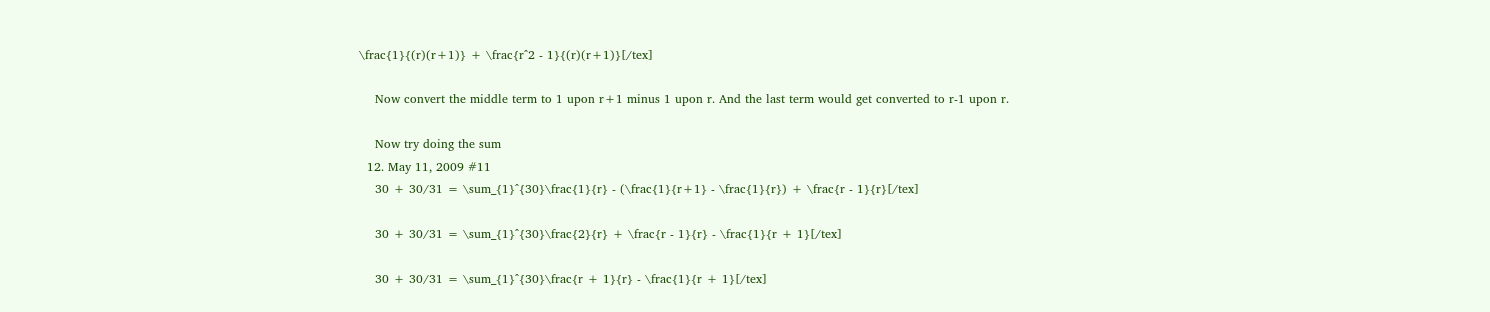\frac{1}{(r)(r+1)} + \frac{r^2 - 1}{(r)(r+1)}[/tex]

    Now convert the middle term to 1 upon r+1 minus 1 upon r. And the last term would get converted to r-1 upon r.

    Now try doing the sum
  12. May 11, 2009 #11
    30 + 30/31 = \sum_{1}^{30}\frac{1}{r} - (\frac{1}{r+1} - \frac{1}{r}) + \frac{r - 1}{r}[/tex]

    30 + 30/31 = \sum_{1}^{30}\frac{2}{r} + \frac{r - 1}{r} - \frac{1}{r + 1}[/tex]

    30 + 30/31 = \sum_{1}^{30}\frac{r + 1}{r} - \frac{1}{r + 1}[/tex]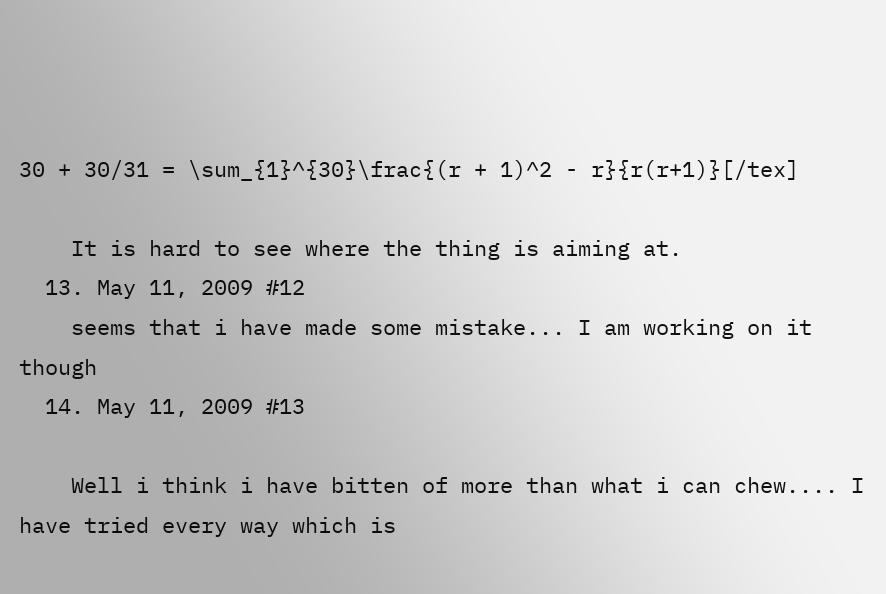30 + 30/31 = \sum_{1}^{30}\frac{(r + 1)^2 - r}{r(r+1)}[/tex]

    It is hard to see where the thing is aiming at.
  13. May 11, 2009 #12
    seems that i have made some mistake... I am working on it though
  14. May 11, 2009 #13

    Well i think i have bitten of more than what i can chew.... I have tried every way which is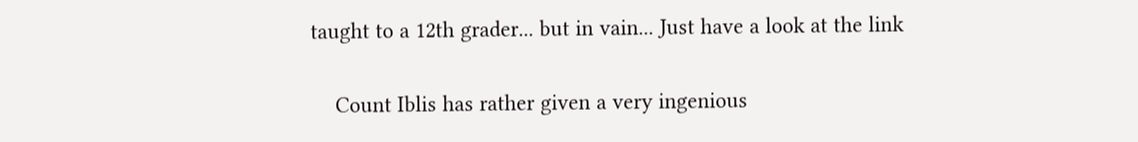taught to a 12th grader... but in vain... Just have a look at the link

    Count Iblis has rather given a very ingenious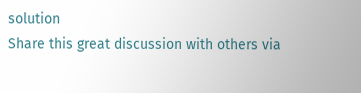solution
Share this great discussion with others via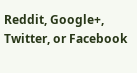Reddit, Google+, Twitter, or Facebook